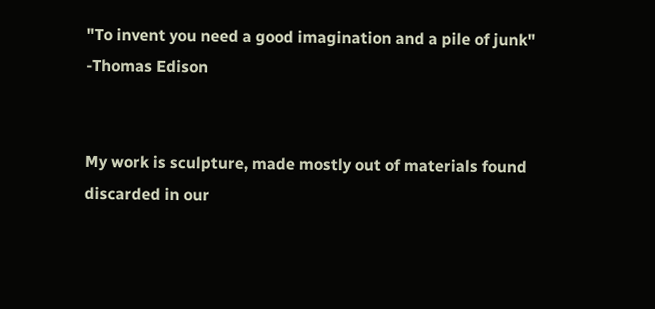"To invent you need a good imagination and a pile of junk" -Thomas Edison


My work is sculpture, made mostly out of materials found discarded in our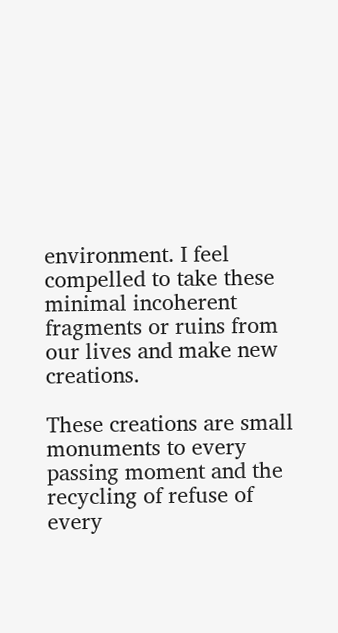environment. I feel compelled to take these minimal incoherent fragments or ruins from our lives and make new creations.

These creations are small monuments to every passing moment and the recycling of refuse of every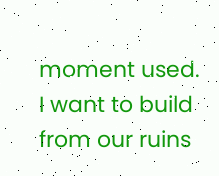moment used. I want to build from our ruins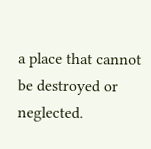a place that cannot be destroyed or neglected.